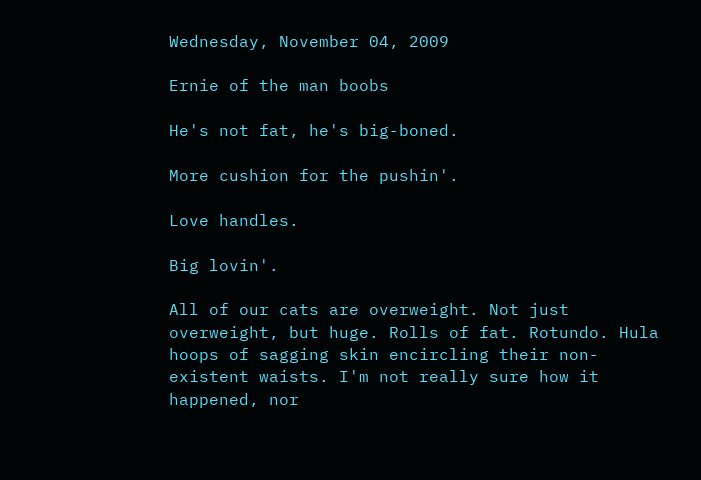Wednesday, November 04, 2009

Ernie of the man boobs

He's not fat, he's big-boned.

More cushion for the pushin'.

Love handles.

Big lovin'.

All of our cats are overweight. Not just overweight, but huge. Rolls of fat. Rotundo. Hula hoops of sagging skin encircling their non-existent waists. I'm not really sure how it happened, nor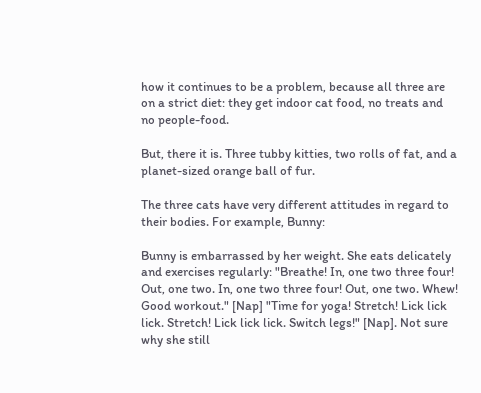how it continues to be a problem, because all three are on a strict diet: they get indoor cat food, no treats and no people-food.

But, there it is. Three tubby kitties, two rolls of fat, and a planet-sized orange ball of fur.

The three cats have very different attitudes in regard to their bodies. For example, Bunny:

Bunny is embarrassed by her weight. She eats delicately and exercises regularly: "Breathe! In, one two three four! Out, one two. In, one two three four! Out, one two. Whew! Good workout." [Nap] "Time for yoga! Stretch! Lick lick lick. Stretch! Lick lick lick. Switch legs!" [Nap]. Not sure why she still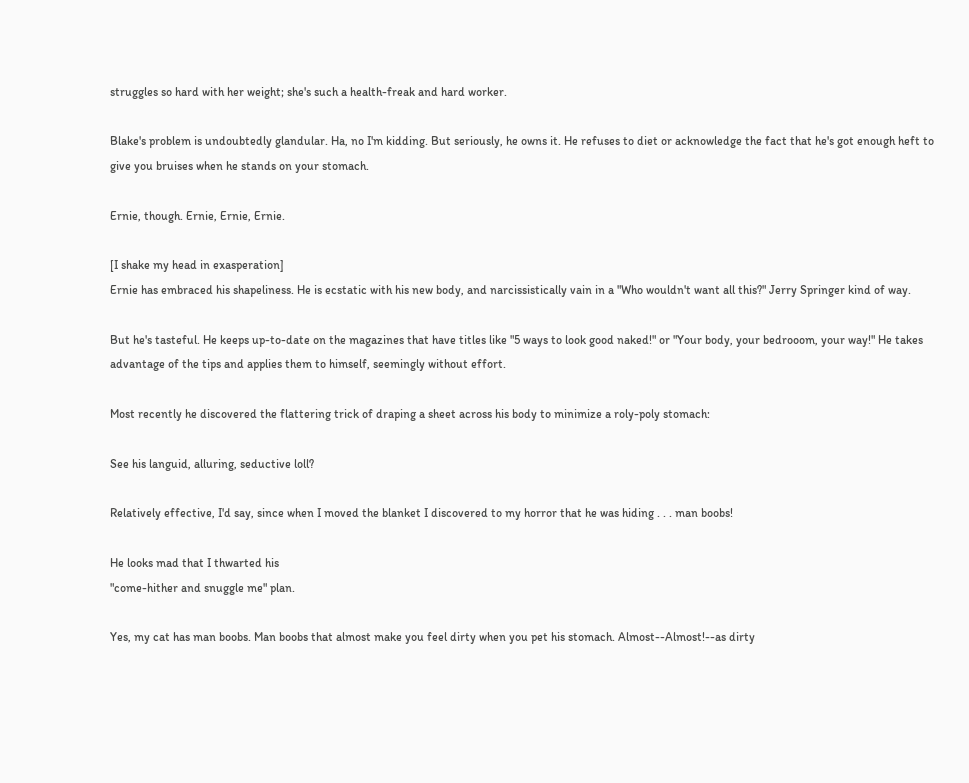struggles so hard with her weight; she's such a health-freak and hard worker.

Blake's problem is undoubtedly glandular. Ha, no I'm kidding. But seriously, he owns it. He refuses to diet or acknowledge the fact that he's got enough heft to give you bruises when he stands on your stomach.

Ernie, though. Ernie, Ernie, Ernie.

[I shake my head in exasperation]
Ernie has embraced his shapeliness. He is ecstatic with his new body, and narcissistically vain in a "Who wouldn't want all this?" Jerry Springer kind of way.

But he's tasteful. He keeps up-to-date on the magazines that have titles like "5 ways to look good naked!" or "Your body, your bedrooom, your way!" He takes advantage of the tips and applies them to himself, seemingly without effort.

Most recently he discovered the flattering trick of draping a sheet across his body to minimize a roly-poly stomach:

See his languid, alluring, seductive loll?

Relatively effective, I'd say, since when I moved the blanket I discovered to my horror that he was hiding . . . man boobs!

He looks mad that I thwarted his
"come-hither and snuggle me" plan.

Yes, my cat has man boobs. Man boobs that almost make you feel dirty when you pet his stomach. Almost--Almost!--as dirty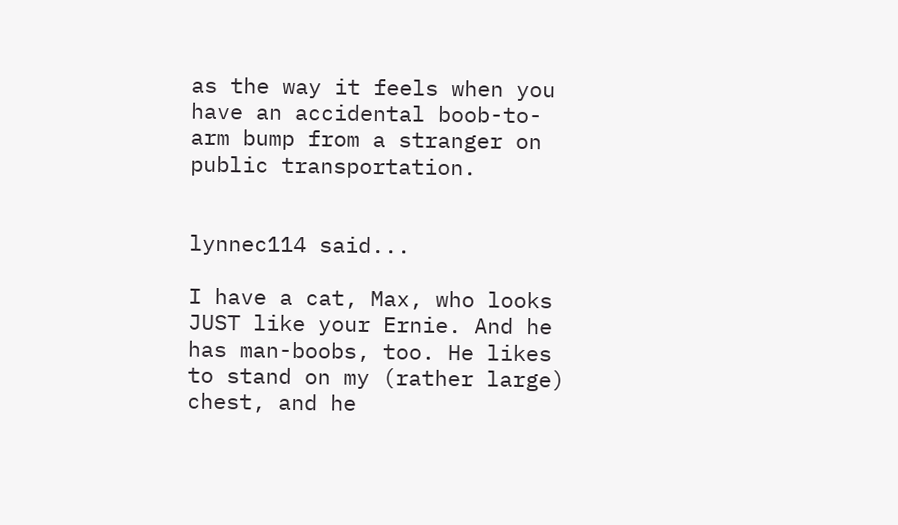as the way it feels when you have an accidental boob-to-arm bump from a stranger on public transportation.


lynnec114 said...

I have a cat, Max, who looks JUST like your Ernie. And he has man-boobs, too. He likes to stand on my (rather large) chest, and he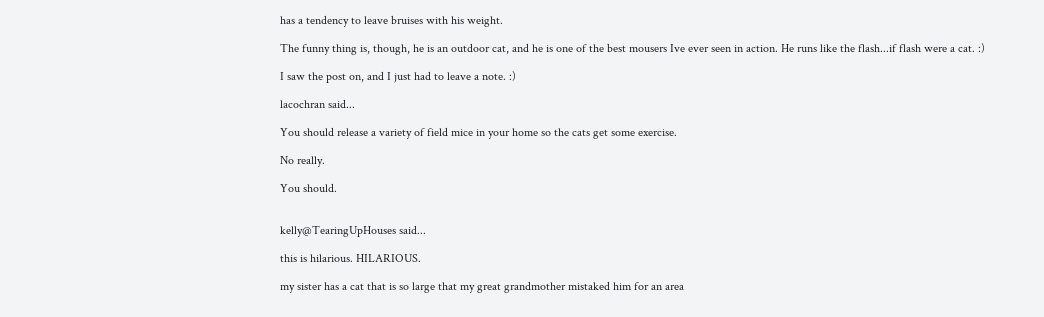has a tendency to leave bruises with his weight.

The funny thing is, though, he is an outdoor cat, and he is one of the best mousers Ive ever seen in action. He runs like the flash...if flash were a cat. :)

I saw the post on, and I just had to leave a note. :)

lacochran said...

You should release a variety of field mice in your home so the cats get some exercise.

No really.

You should.


kelly@TearingUpHouses said...

this is hilarious. HILARIOUS.

my sister has a cat that is so large that my great grandmother mistaked him for an area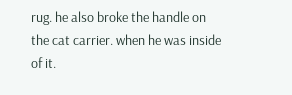rug. he also broke the handle on the cat carrier. when he was inside of it.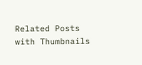Related Posts with Thumbnails